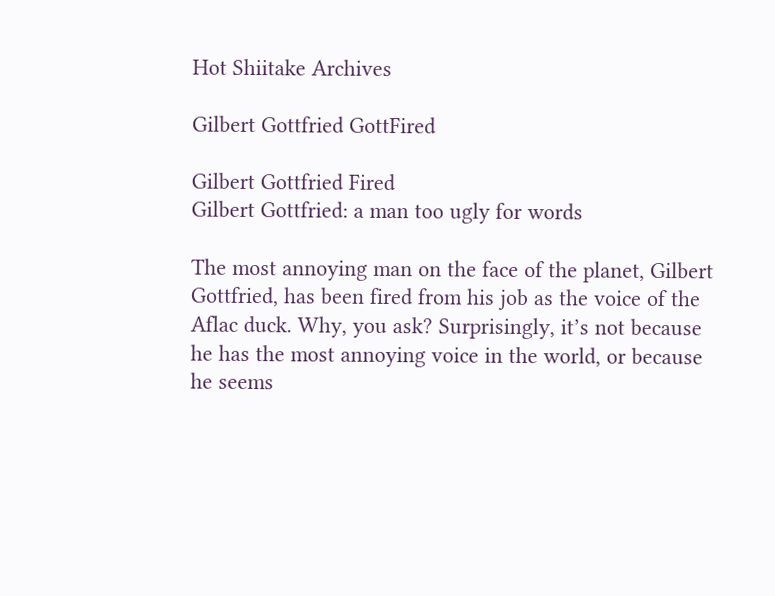Hot Shiitake Archives

Gilbert Gottfried GottFired

Gilbert Gottfried Fired
Gilbert Gottfried: a man too ugly for words

The most annoying man on the face of the planet, Gilbert Gottfried, has been fired from his job as the voice of the Aflac duck. Why, you ask? Surprisingly, it’s not because he has the most annoying voice in the world, or because he seems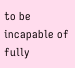to be incapable of fully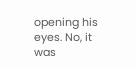opening his eyes. No, it was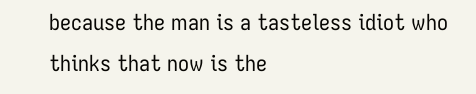because the man is a tasteless idiot who thinks that now is the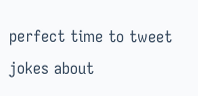perfect time to tweet jokes about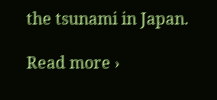the tsunami in Japan.

Read more ›